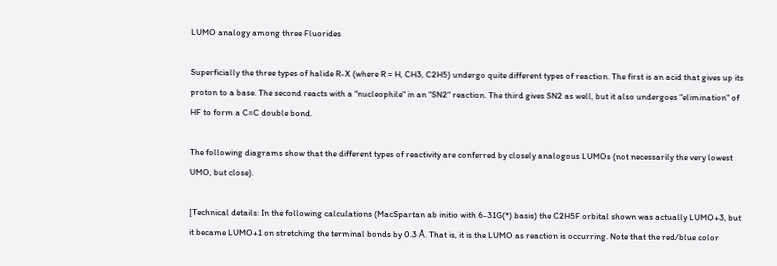LUMO analogy among three Fluorides

Superficially the three types of halide R-X (where R = H, CH3, C2H5) undergo quite different types of reaction. The first is an acid that gives up its proton to a base. The second reacts with a "nucleophile" in an "SN2" reaction. The third gives SN2 as well, but it also undergoes "elimination" of HF to form a C=C double bond.

The following diagrams show that the different types of reactivity are conferred by closely analogous LUMOs (not necessarily the very lowest UMO, but close).

[Technical details: In the following calculations (MacSpartan ab initio with 6-31G(*) basis) the C2H5F orbital shown was actually LUMO+3, but it became LUMO+1 on stretching the terminal bonds by 0.3 Å. That is, it is the LUMO as reaction is occurring. Note that the red/blue color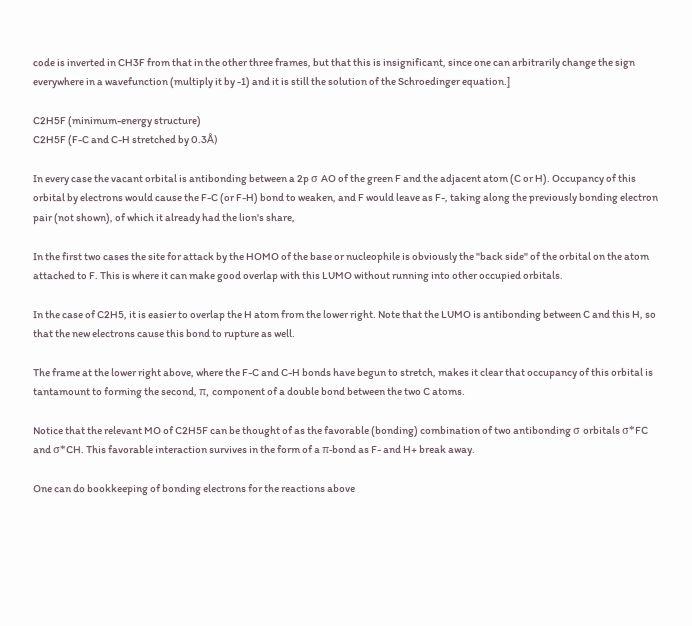code is inverted in CH3F from that in the other three frames, but that this is insignificant, since one can arbitrarily change the sign everywhere in a wavefunction (multiply it by -1) and it is still the solution of the Schroedinger equation.]

C2H5F (minimum-energy structure)
C2H5F (F-C and C-H stretched by 0.3Å)

In every case the vacant orbital is antibonding between a 2p σ AO of the green F and the adjacent atom (C or H). Occupancy of this orbital by electrons would cause the F-C (or F-H) bond to weaken, and F would leave as F-, taking along the previously bonding electron pair (not shown), of which it already had the lion's share,

In the first two cases the site for attack by the HOMO of the base or nucleophile is obviously the "back side" of the orbital on the atom attached to F. This is where it can make good overlap with this LUMO without running into other occupied orbitals.

In the case of C2H5, it is easier to overlap the H atom from the lower right. Note that the LUMO is antibonding between C and this H, so that the new electrons cause this bond to rupture as well.

The frame at the lower right above, where the F-C and C-H bonds have begun to stretch, makes it clear that occupancy of this orbital is tantamount to forming the second, π, component of a double bond between the two C atoms.

Notice that the relevant MO of C2H5F can be thought of as the favorable (bonding) combination of two antibonding σ orbitals σ*FC and σ*CH. This favorable interaction survives in the form of a π-bond as F- and H+ break away.

One can do bookkeeping of bonding electrons for the reactions above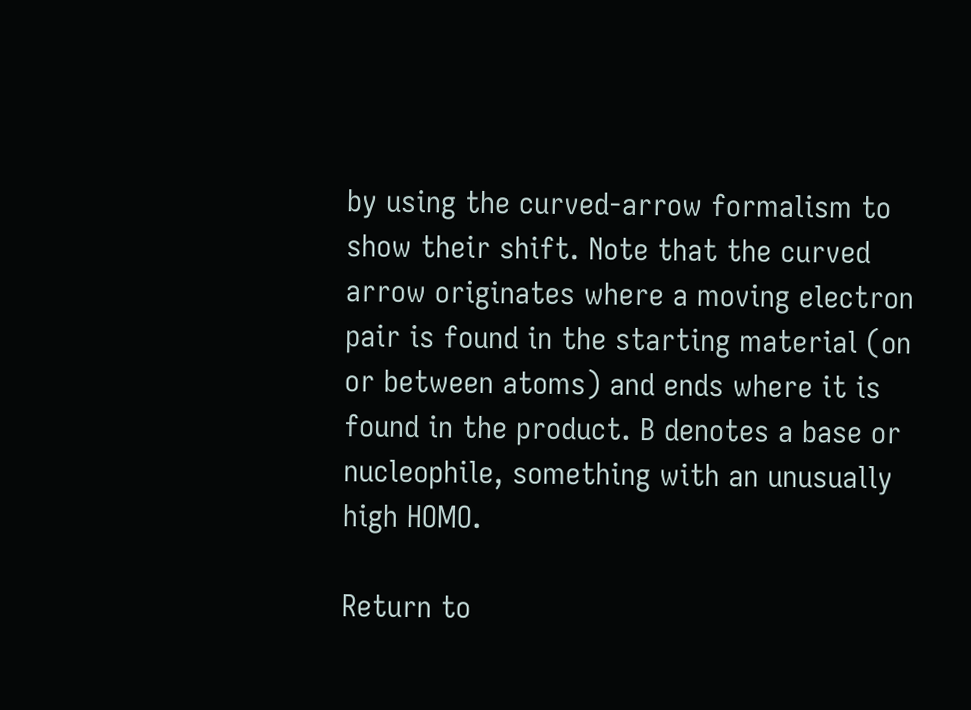by using the curved-arrow formalism to show their shift. Note that the curved arrow originates where a moving electron pair is found in the starting material (on or between atoms) and ends where it is found in the product. B denotes a base or nucleophile, something with an unusually high HOMO.

Return to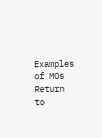Examples of MOs
Return to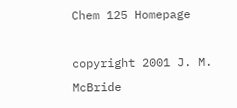Chem 125 Homepage

copyright 2001 J. M. McBride